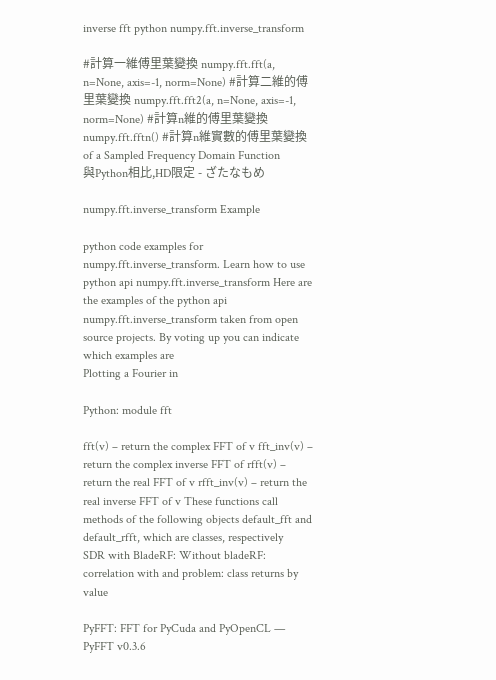inverse fft python numpy.fft.inverse_transform

#計算一維傅里葉變換 numpy.fft.fft(a, n=None, axis=-1, norm=None) #計算二維的傅里葉變換 numpy.fft.fft2(a, n=None, axis=-1, norm=None) #計算n維的傅里葉變換 numpy.fft.fftn() #計算n維實數的傅里葉變換
of a Sampled Frequency Domain Function
與Python相比,HD限定 - ざたなもめ

numpy.fft.inverse_transform Example

python code examples for numpy.fft.inverse_transform. Learn how to use python api numpy.fft.inverse_transform Here are the examples of the python api numpy.fft.inverse_transform taken from open source projects. By voting up you can indicate which examples are
Plotting a Fourier in

Python: module fft

fft(v) – return the complex FFT of v fft_inv(v) – return the complex inverse FFT of rfft(v) – return the real FFT of v rfft_inv(v) – return the real inverse FFT of v These functions call methods of the following objects default_fft and default_rfft, which are classes, respectively
SDR with BladeRF: Without bladeRF: correlation with and problem: class returns by value

PyFFT: FFT for PyCuda and PyOpenCL — PyFFT v0.3.6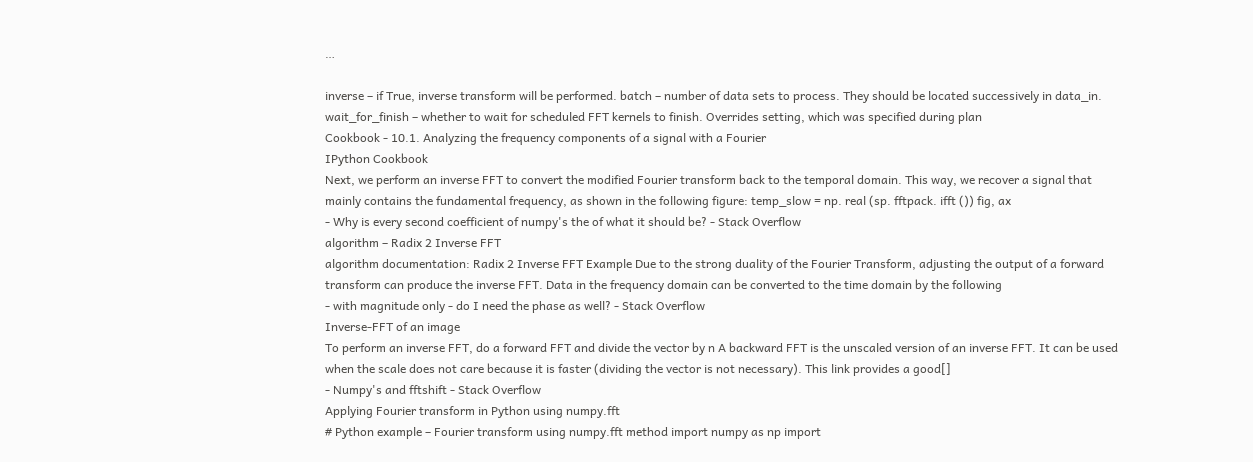…

inverse – if True, inverse transform will be performed. batch – number of data sets to process. They should be located successively in data_in. wait_for_finish – whether to wait for scheduled FFT kernels to finish. Overrides setting, which was specified during plan
Cookbook - 10.1. Analyzing the frequency components of a signal with a Fourier
IPython Cookbook
Next, we perform an inverse FFT to convert the modified Fourier transform back to the temporal domain. This way, we recover a signal that mainly contains the fundamental frequency, as shown in the following figure: temp_slow = np. real (sp. fftpack. ifft ()) fig, ax
- Why is every second coefficient of numpy's the of what it should be? - Stack Overflow
algorithm – Radix 2 Inverse FFT
algorithm documentation: Radix 2 Inverse FFT Example Due to the strong duality of the Fourier Transform, adjusting the output of a forward transform can produce the inverse FFT. Data in the frequency domain can be converted to the time domain by the following
- with magnitude only - do I need the phase as well? - Stack Overflow
Inverse-FFT of an image
To perform an inverse FFT, do a forward FFT and divide the vector by n A backward FFT is the unscaled version of an inverse FFT. It can be used when the scale does not care because it is faster (dividing the vector is not necessary). This link provides a good[]
- Numpy's and fftshift - Stack Overflow
Applying Fourier transform in Python using numpy.fft
# Python example – Fourier transform using numpy.fft method import numpy as np import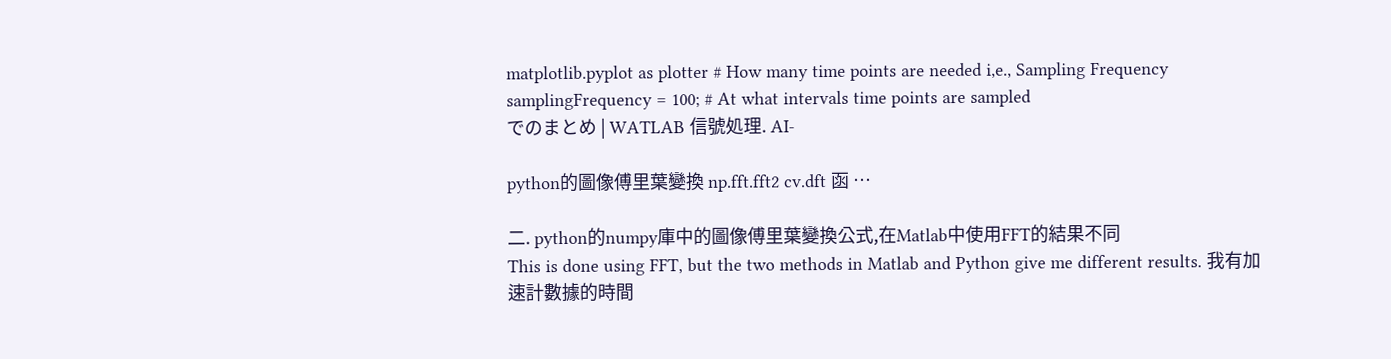matplotlib.pyplot as plotter # How many time points are needed i,e., Sampling Frequency samplingFrequency = 100; # At what intervals time points are sampled
でのまとめ | WATLAB 信號処理. AI-

python的圖像傅里葉變換 np.fft.fft2 cv.dft 函 …

二. python的numpy庫中的圖像傅里葉變換公式,在Matlab中使用FFT的結果不同
This is done using FFT, but the two methods in Matlab and Python give me different results. 我有加速計數據的時間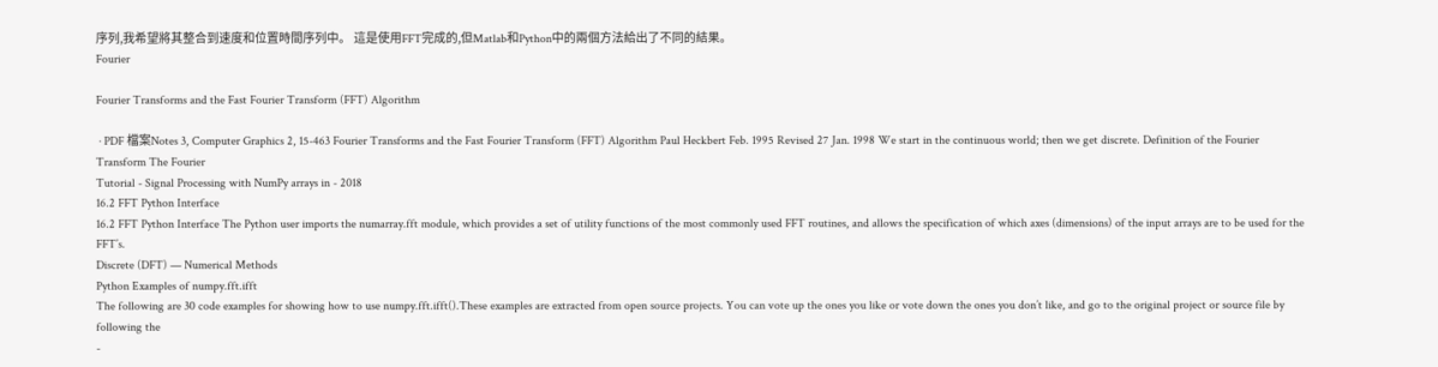序列,我希望將其整合到速度和位置時間序列中。 這是使用FFT完成的,但Matlab和Python中的兩個方法給出了不同的結果。
Fourier

Fourier Transforms and the Fast Fourier Transform (FFT) Algorithm

 · PDF 檔案Notes 3, Computer Graphics 2, 15-463 Fourier Transforms and the Fast Fourier Transform (FFT) Algorithm Paul Heckbert Feb. 1995 Revised 27 Jan. 1998 We start in the continuous world; then we get discrete. Definition of the Fourier Transform The Fourier
Tutorial - Signal Processing with NumPy arrays in - 2018
16.2 FFT Python Interface
16.2 FFT Python Interface The Python user imports the numarray.fft module, which provides a set of utility functions of the most commonly used FFT routines, and allows the specification of which axes (dimensions) of the input arrays are to be used for the FFT’s.
Discrete (DFT) — Numerical Methods
Python Examples of numpy.fft.ifft
The following are 30 code examples for showing how to use numpy.fft.ifft().These examples are extracted from open source projects. You can vote up the ones you like or vote down the ones you don’t like, and go to the original project or source file by following the
-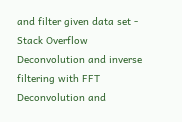and filter given data set - Stack Overflow
Deconvolution and inverse filtering with FFT
Deconvolution and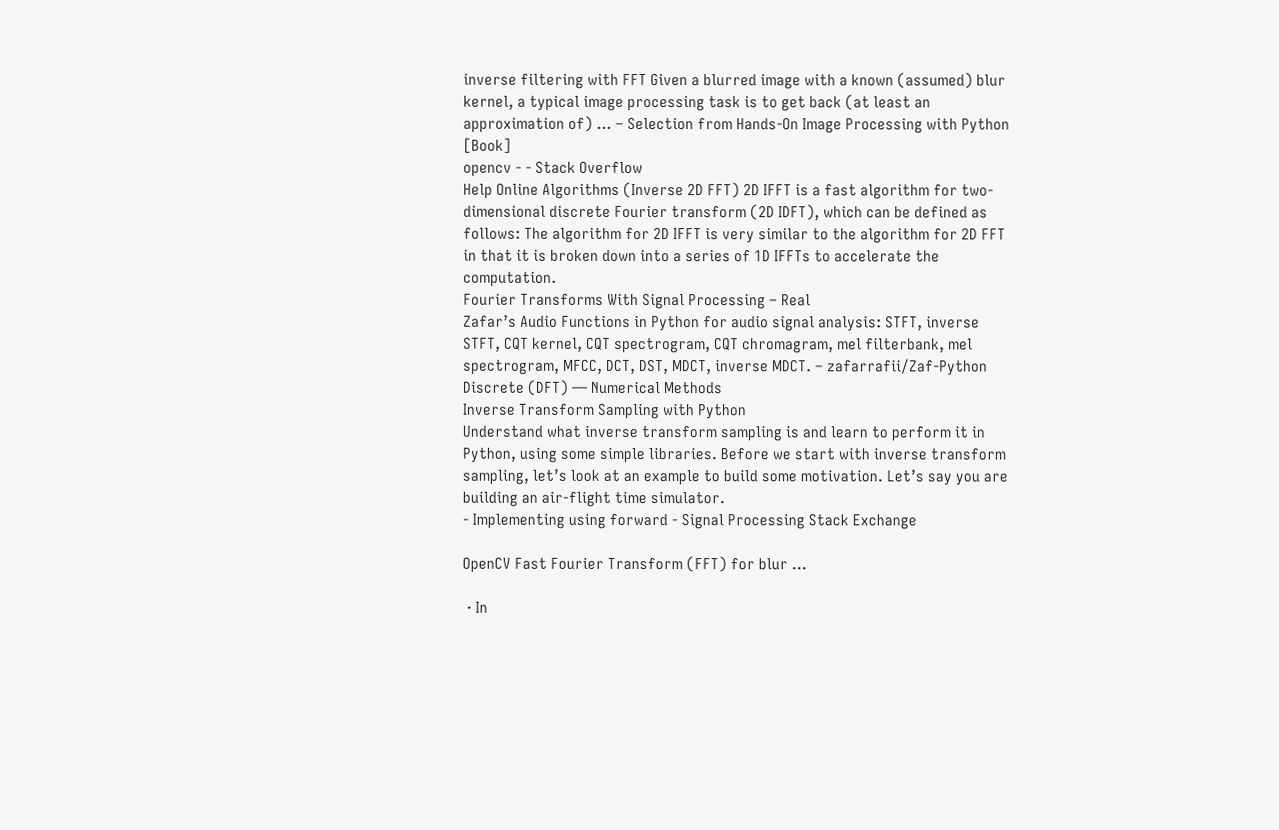inverse filtering with FFT Given a blurred image with a known (assumed) blur kernel, a typical image processing task is to get back (at least an approximation of) … – Selection from Hands-On Image Processing with Python [Book]
opencv - - Stack Overflow
Help Online Algorithms (Inverse 2D FFT) 2D IFFT is a fast algorithm for two-dimensional discrete Fourier transform (2D IDFT), which can be defined as follows: The algorithm for 2D IFFT is very similar to the algorithm for 2D FFT in that it is broken down into a series of 1D IFFTs to accelerate the computation.
Fourier Transforms With Signal Processing – Real
Zafar’s Audio Functions in Python for audio signal analysis: STFT, inverse STFT, CQT kernel, CQT spectrogram, CQT chromagram, mel filterbank, mel spectrogram, MFCC, DCT, DST, MDCT, inverse MDCT. – zafarrafii/Zaf-Python
Discrete (DFT) — Numerical Methods
Inverse Transform Sampling with Python
Understand what inverse transform sampling is and learn to perform it in Python, using some simple libraries. Before we start with inverse transform sampling, let’s look at an example to build some motivation. Let’s say you are building an air-flight time simulator.
- Implementing using forward - Signal Processing Stack Exchange

OpenCV Fast Fourier Transform (FFT) for blur …

 · In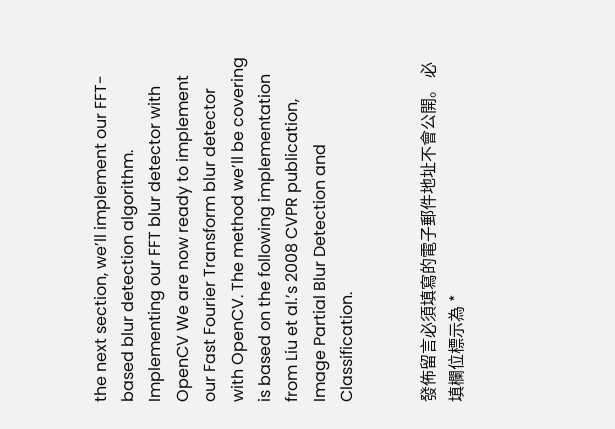the next section, we’ll implement our FFT-based blur detection algorithm. Implementing our FFT blur detector with OpenCV We are now ready to implement our Fast Fourier Transform blur detector with OpenCV. The method we’ll be covering is based on the following implementation from Liu et al.’s 2008 CVPR publication, Image Partial Blur Detection and Classification.


發佈留言必須填寫的電子郵件地址不會公開。 必填欄位標示為 *